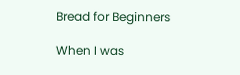Bread for Beginners

When I was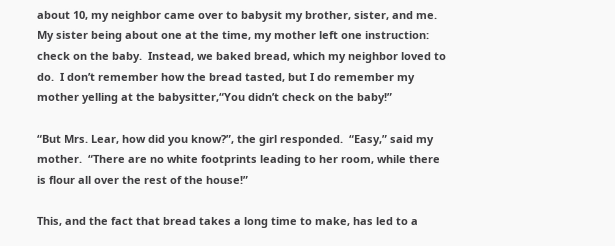about 10, my neighbor came over to babysit my brother, sister, and me.  My sister being about one at the time, my mother left one instruction: check on the baby.  Instead, we baked bread, which my neighbor loved to do.  I don’t remember how the bread tasted, but I do remember my mother yelling at the babysitter,“You didn’t check on the baby!”

“But Mrs. Lear, how did you know?”, the girl responded.  “Easy,” said my mother.  “There are no white footprints leading to her room, while there is flour all over the rest of the house!”

This, and the fact that bread takes a long time to make, has led to a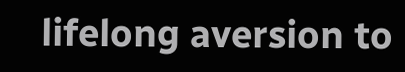lifelong aversion to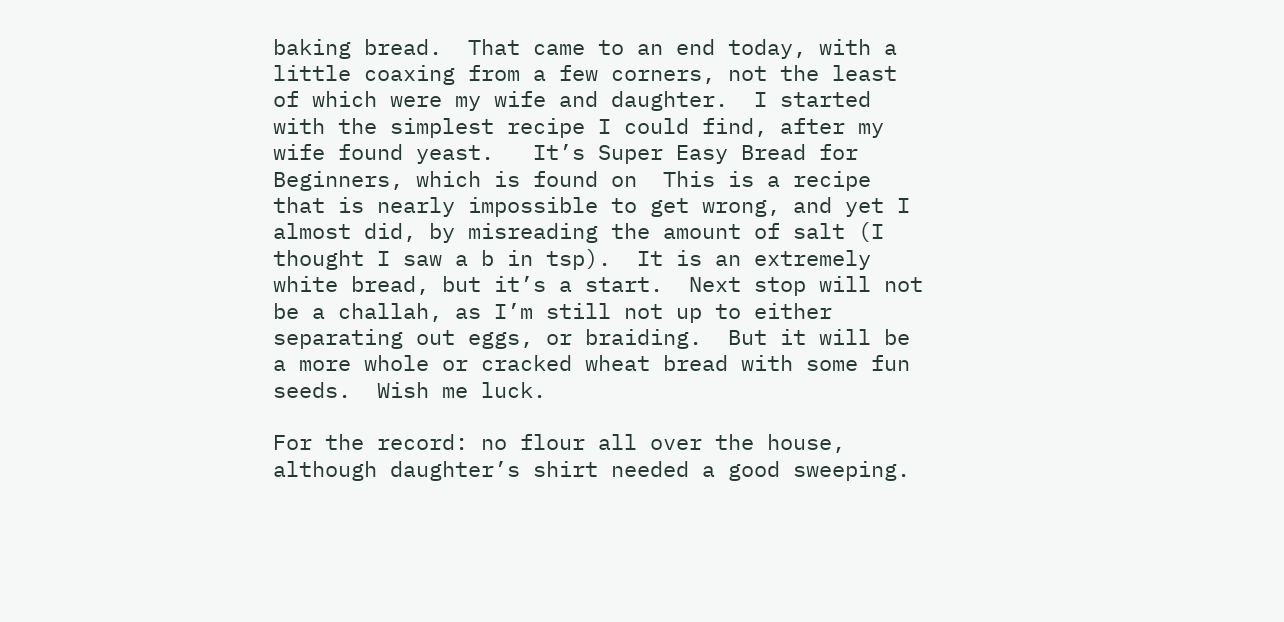baking bread.  That came to an end today, with a little coaxing from a few corners, not the least of which were my wife and daughter.  I started with the simplest recipe I could find, after my wife found yeast.   It’s Super Easy Bread for Beginners, which is found on  This is a recipe that is nearly impossible to get wrong, and yet I almost did, by misreading the amount of salt (I thought I saw a b in tsp).  It is an extremely white bread, but it’s a start.  Next stop will not be a challah, as I’m still not up to either separating out eggs, or braiding.  But it will be a more whole or cracked wheat bread with some fun seeds.  Wish me luck.

For the record: no flour all over the house, although daughter’s shirt needed a good sweeping.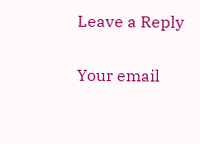Leave a Reply

Your email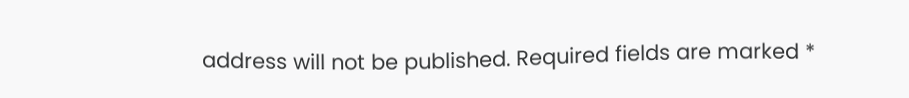address will not be published. Required fields are marked *